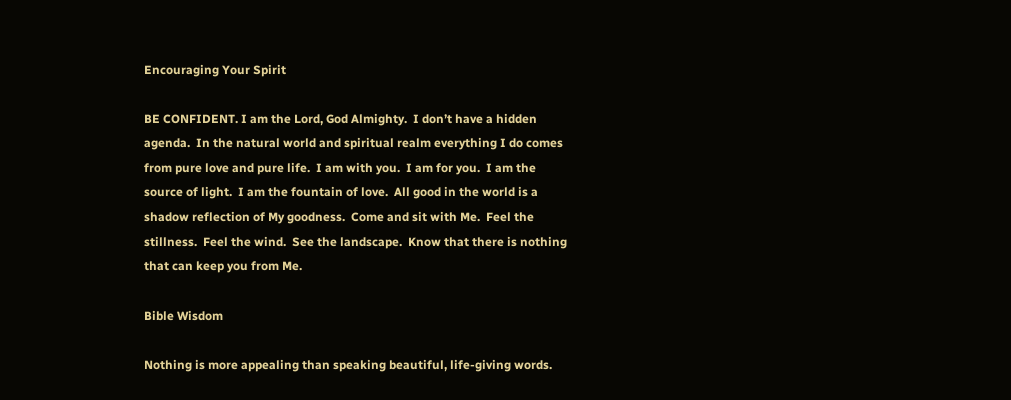Encouraging Your Spirit

BE CONFIDENT. I am the Lord, God Almighty.  I don’t have a hidden agenda.  In the natural world and spiritual realm everything I do comes from pure love and pure life.  I am with you.  I am for you.  I am the source of light.  I am the fountain of love.  All good in the world is a shadow reflection of My goodness.  Come and sit with Me.  Feel the stillness.  Feel the wind.  See the landscape.  Know that there is nothing that can keep you from Me.

Bible Wisdom

Nothing is more appealing than speaking beautiful, life-giving words.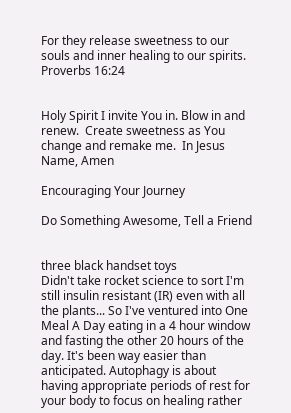For they release sweetness to our souls and inner healing to our spirits.  Proverbs 16:24


Holy Spirit I invite You in. Blow in and renew.  Create sweetness as You change and remake me.  In Jesus Name, Amen

Encouraging Your Journey

Do Something Awesome, Tell a Friend


three black handset toys
Didn't take rocket science to sort I'm still insulin resistant (IR) even with all the plants... So I've ventured into One Meal A Day eating in a 4 hour window and fasting the other 20 hours of the day. It's been way easier than anticipated. Autophagy is about having appropriate periods of rest for your body to focus on healing rather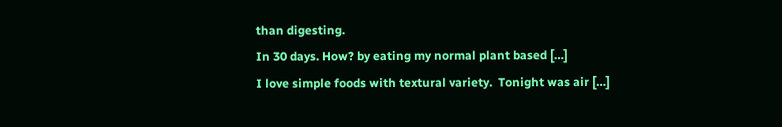than digesting.
In 30 days. How? by eating my normal plant based […]
I love simple foods with textural variety.  Tonight was air […]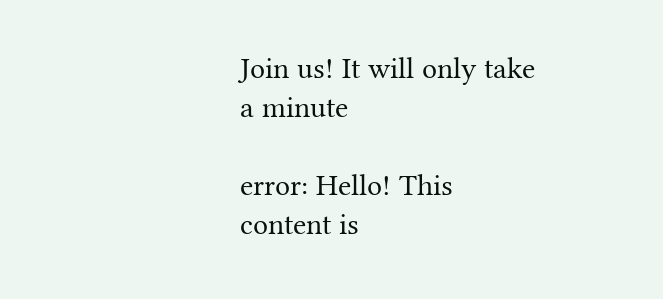Join us! It will only take a minute

error: Hello! This content is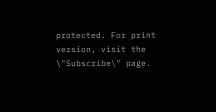protected. For print version, visit the \"Subscribe\" page.